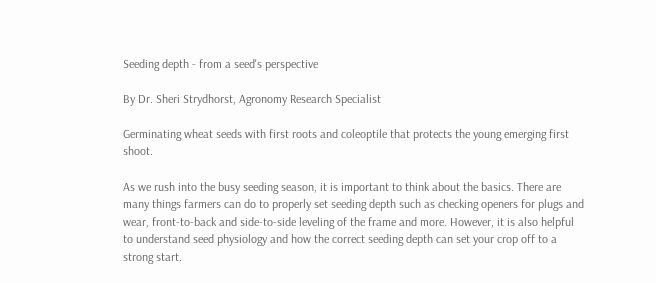Seeding depth - from a seed's perspective

By Dr. Sheri Strydhorst, Agronomy Research Specialist

Germinating wheat seeds with first roots and coleoptile that protects the young emerging first shoot.

As we rush into the busy seeding season, it is important to think about the basics. There are many things farmers can do to properly set seeding depth such as checking openers for plugs and wear, front-to-back and side-to-side leveling of the frame and more. However, it is also helpful to understand seed physiology and how the correct seeding depth can set your crop off to a strong start.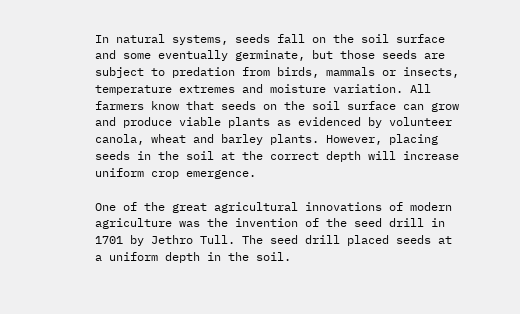In natural systems, seeds fall on the soil surface and some eventually germinate, but those seeds are subject to predation from birds, mammals or insects, temperature extremes and moisture variation. All farmers know that seeds on the soil surface can grow and produce viable plants as evidenced by volunteer canola, wheat and barley plants. However, placing seeds in the soil at the correct depth will increase uniform crop emergence.

One of the great agricultural innovations of modern agriculture was the invention of the seed drill in 1701 by Jethro Tull. The seed drill placed seeds at a uniform depth in the soil.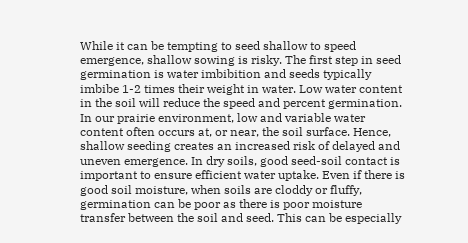While it can be tempting to seed shallow to speed emergence, shallow sowing is risky. The first step in seed germination is water imbibition and seeds typically imbibe 1-2 times their weight in water. Low water content in the soil will reduce the speed and percent germination. In our prairie environment, low and variable water content often occurs at, or near, the soil surface. Hence, shallow seeding creates an increased risk of delayed and uneven emergence. In dry soils, good seed-soil contact is important to ensure efficient water uptake. Even if there is good soil moisture, when soils are cloddy or fluffy, germination can be poor as there is poor moisture transfer between the soil and seed. This can be especially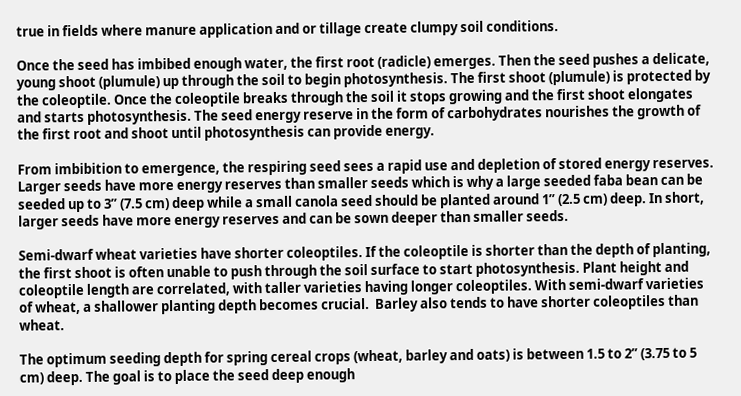true in fields where manure application and or tillage create clumpy soil conditions.

Once the seed has imbibed enough water, the first root (radicle) emerges. Then the seed pushes a delicate, young shoot (plumule) up through the soil to begin photosynthesis. The first shoot (plumule) is protected by the coleoptile. Once the coleoptile breaks through the soil it stops growing and the first shoot elongates and starts photosynthesis. The seed energy reserve in the form of carbohydrates nourishes the growth of the first root and shoot until photosynthesis can provide energy.

From imbibition to emergence, the respiring seed sees a rapid use and depletion of stored energy reserves. Larger seeds have more energy reserves than smaller seeds which is why a large seeded faba bean can be seeded up to 3” (7.5 cm) deep while a small canola seed should be planted around 1” (2.5 cm) deep. In short, larger seeds have more energy reserves and can be sown deeper than smaller seeds.

Semi-dwarf wheat varieties have shorter coleoptiles. If the coleoptile is shorter than the depth of planting, the first shoot is often unable to push through the soil surface to start photosynthesis. Plant height and coleoptile length are correlated, with taller varieties having longer coleoptiles. With semi-dwarf varieties of wheat, a shallower planting depth becomes crucial.  Barley also tends to have shorter coleoptiles than wheat.

The optimum seeding depth for spring cereal crops (wheat, barley and oats) is between 1.5 to 2” (3.75 to 5 cm) deep. The goal is to place the seed deep enough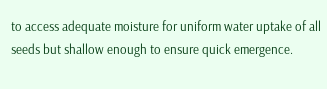to access adequate moisture for uniform water uptake of all seeds but shallow enough to ensure quick emergence.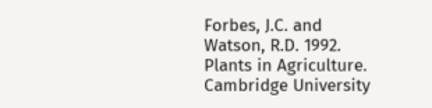Forbes, J.C. and Watson, R.D. 1992.  Plants in Agriculture. Cambridge University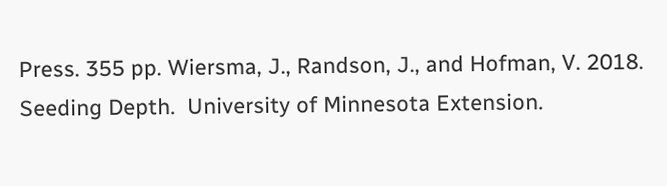Press. 355 pp. Wiersma, J., Randson, J., and Hofman, V. 2018.  Seeding Depth.  University of Minnesota Extension.